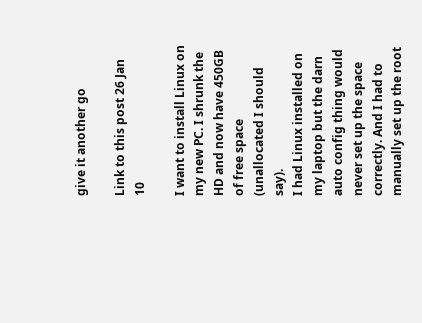give it another go

Link to this post 26 Jan 10

I want to install Linux on my new PC. I shrunk the HD and now have 450GB of free space (unallocated I should say).
I had Linux installed on my laptop but the darn auto config thing would never set up the space correctly. And I had to manually set up the root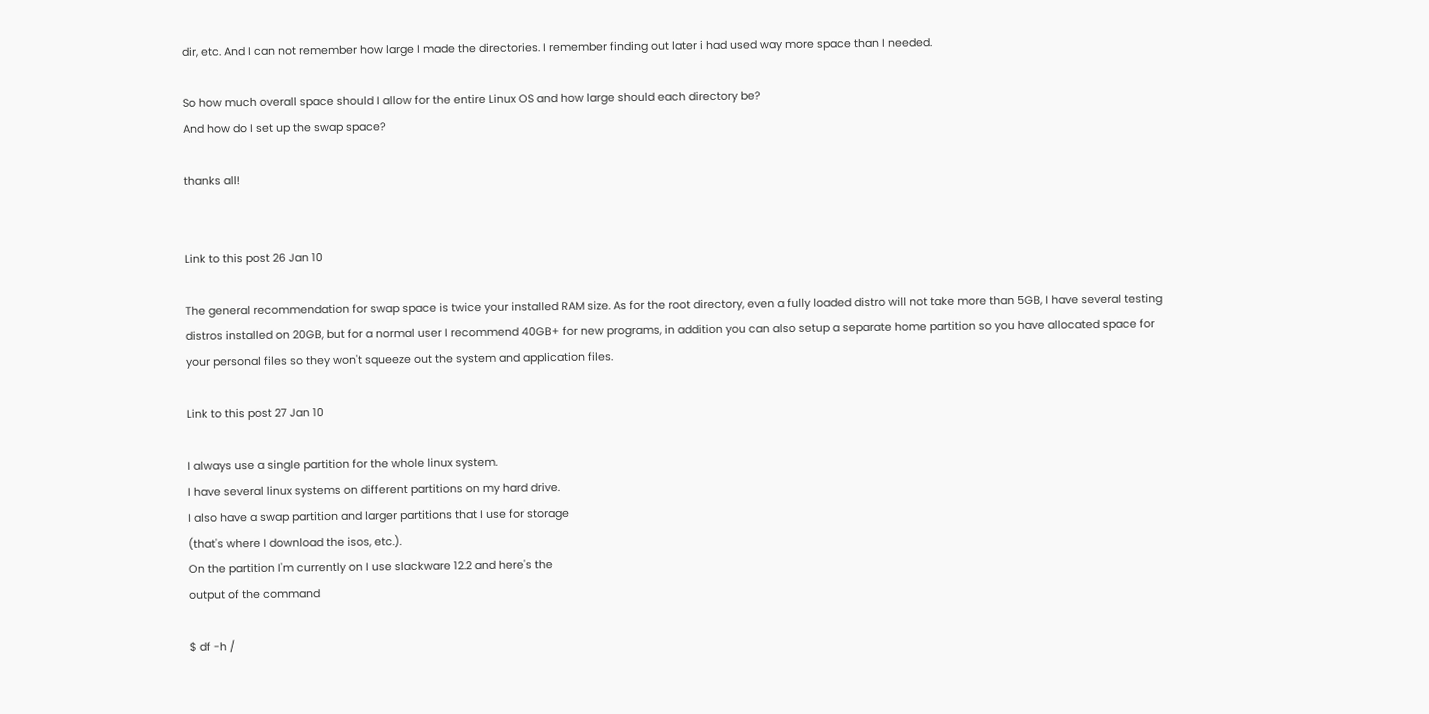dir, etc. And I can not remember how large I made the directories. I remember finding out later i had used way more space than I needed.

So how much overall space should I allow for the entire Linux OS and how large should each directory be?
And how do I set up the swap space?

thanks all!


Link to this post 26 Jan 10

The general recommendation for swap space is twice your installed RAM size. As for the root directory, even a fully loaded distro will not take more than 5GB, I have several testing distros installed on 20GB, but for a normal user I recommend 40GB+ for new programs, in addition you can also setup a separate home partition so you have allocated space for your personal files so they won't squeeze out the system and application files.

Link to this post 27 Jan 10

I always use a single partition for the whole linux system.
I have several linux systems on different partitions on my hard drive.
I also have a swap partition and larger partitions that I use for storage
(that's where I download the isos, etc.).
On the partition I'm currently on I use slackware 12.2 and here's the
output of the command

$ df -h /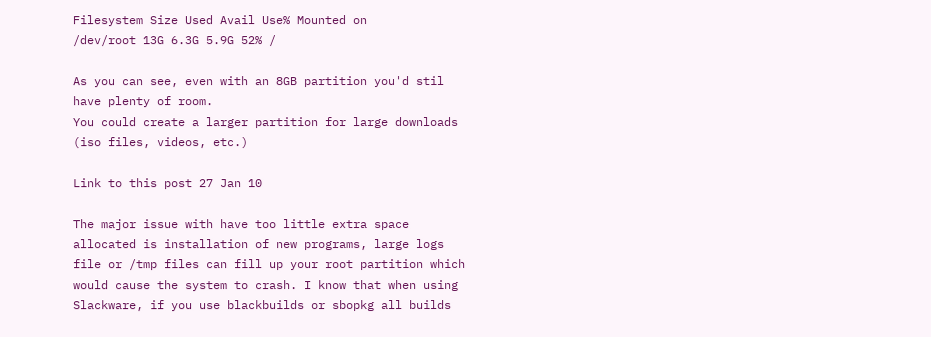Filesystem Size Used Avail Use% Mounted on
/dev/root 13G 6.3G 5.9G 52% /

As you can see, even with an 8GB partition you'd stil have plenty of room.
You could create a larger partition for large downloads (iso files, videos, etc.)

Link to this post 27 Jan 10

The major issue with have too little extra space allocated is installation of new programs, large logs file or /tmp files can fill up your root partition which would cause the system to crash. I know that when using Slackware, if you use blackbuilds or sbopkg all builds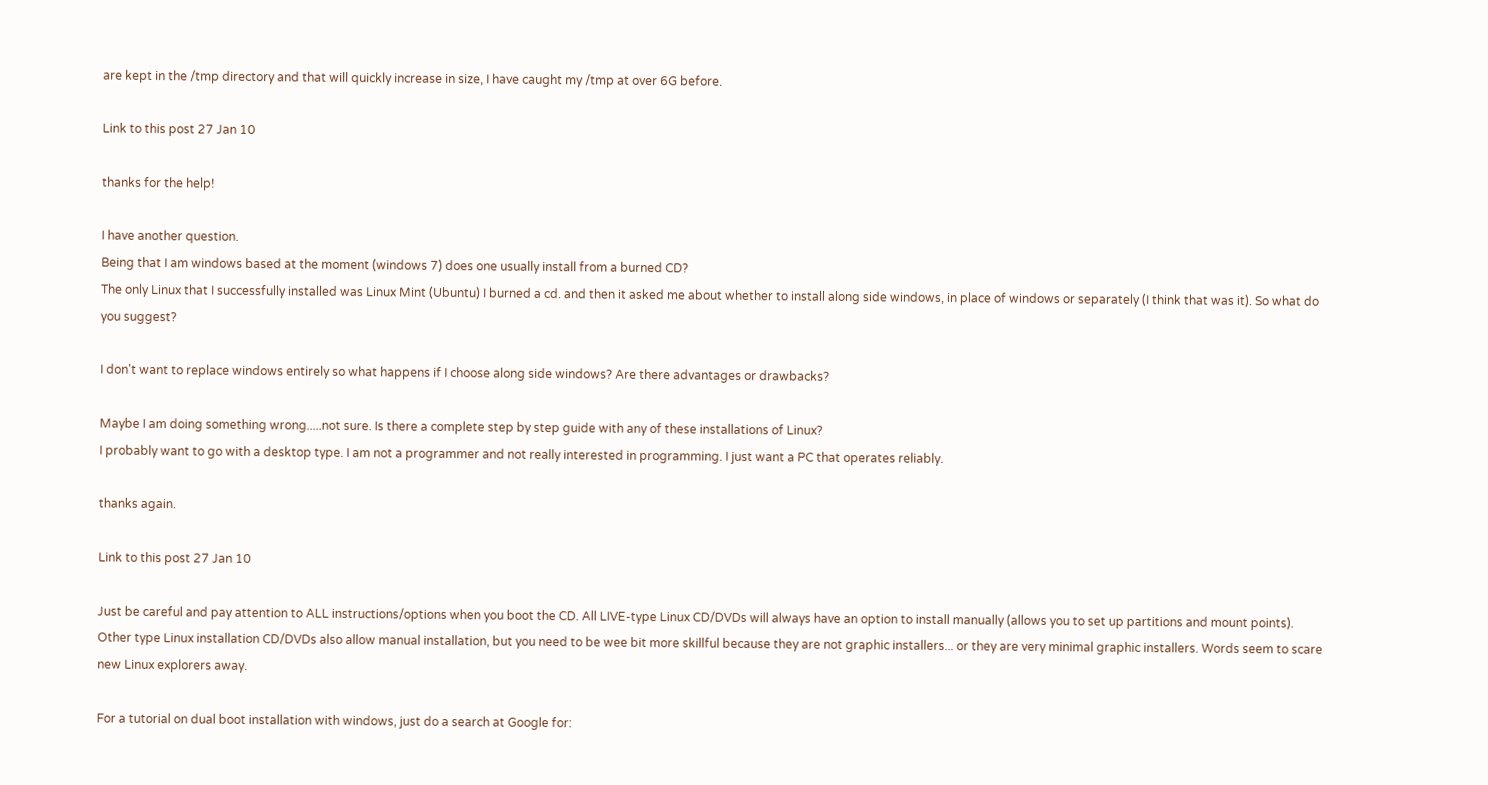are kept in the /tmp directory and that will quickly increase in size, I have caught my /tmp at over 6G before.

Link to this post 27 Jan 10

thanks for the help!

I have another question.
Being that I am windows based at the moment (windows 7) does one usually install from a burned CD?
The only Linux that I successfully installed was Linux Mint (Ubuntu) I burned a cd. and then it asked me about whether to install along side windows, in place of windows or separately (I think that was it). So what do you suggest?

I don't want to replace windows entirely so what happens if I choose along side windows? Are there advantages or drawbacks?

Maybe I am doing something wrong.....not sure. Is there a complete step by step guide with any of these installations of Linux?
I probably want to go with a desktop type. I am not a programmer and not really interested in programming. I just want a PC that operates reliably.

thanks again.

Link to this post 27 Jan 10

Just be careful and pay attention to ALL instructions/options when you boot the CD. All LIVE-type Linux CD/DVDs will always have an option to install manually (allows you to set up partitions and mount points). Other type Linux installation CD/DVDs also allow manual installation, but you need to be wee bit more skillful because they are not graphic installers... or they are very minimal graphic installers. Words seem to scare new Linux explorers away.

For a tutorial on dual boot installation with windows, just do a search at Google for: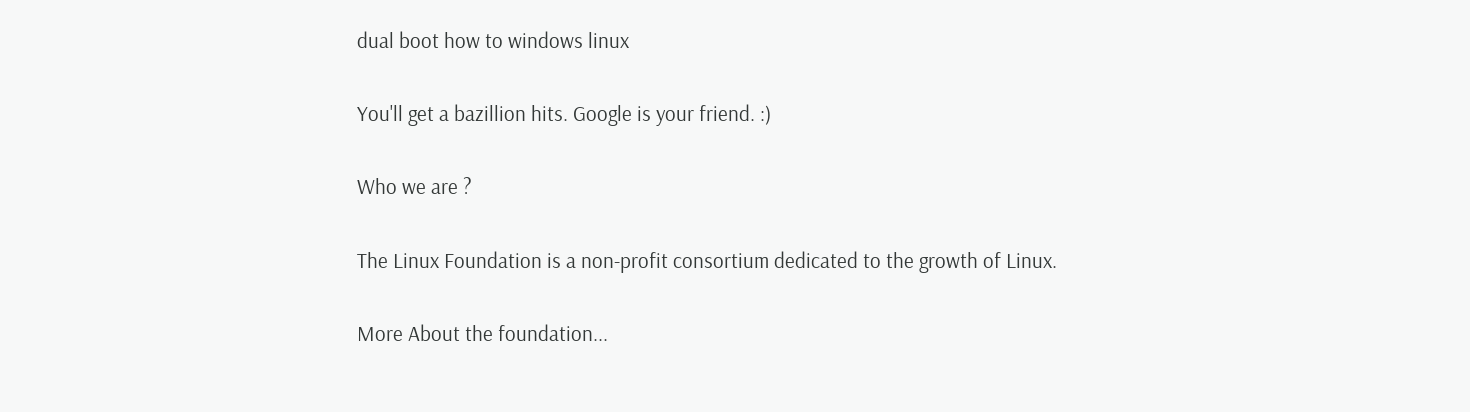dual boot how to windows linux

You'll get a bazillion hits. Google is your friend. :)

Who we are ?

The Linux Foundation is a non-profit consortium dedicated to the growth of Linux.

More About the foundation...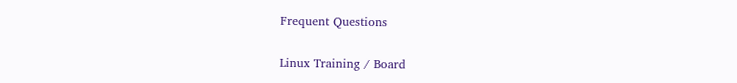Frequent Questions

Linux Training / Board